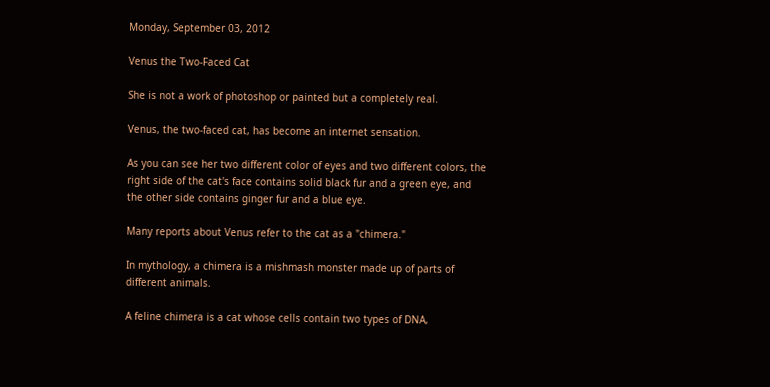Monday, September 03, 2012

Venus the Two-Faced Cat

She is not a work of photoshop or painted but a completely real.

Venus, the two-faced cat, has become an internet sensation.

As you can see her two different color of eyes and two different colors, the right side of the cat's face contains solid black fur and a green eye, and the other side contains ginger fur and a blue eye.

Many reports about Venus refer to the cat as a "chimera."

In mythology, a chimera is a mishmash monster made up of parts of different animals.

A feline chimera is a cat whose cells contain two types of DNA,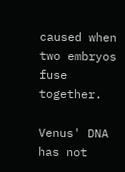caused when two embryos fuse together.

Venus' DNA has not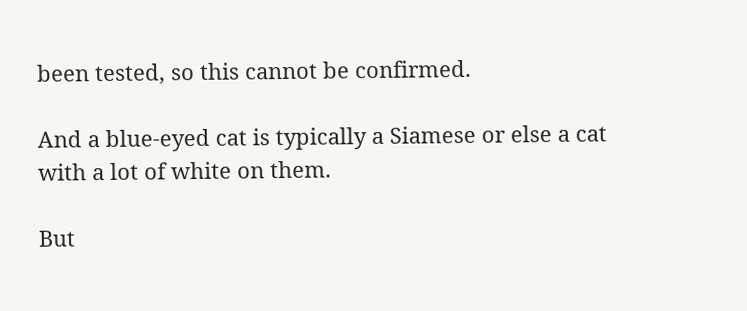been tested, so this cannot be confirmed.

And a blue-eyed cat is typically a Siamese or else a cat with a lot of white on them.

But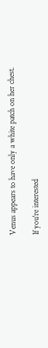Venus appears to have only a white patch on her chest.

If you're interested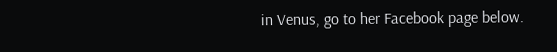in Venus, go to her Facebook page below.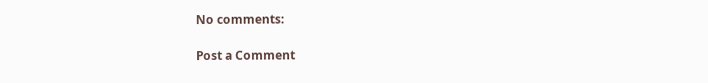No comments:

Post a Comment